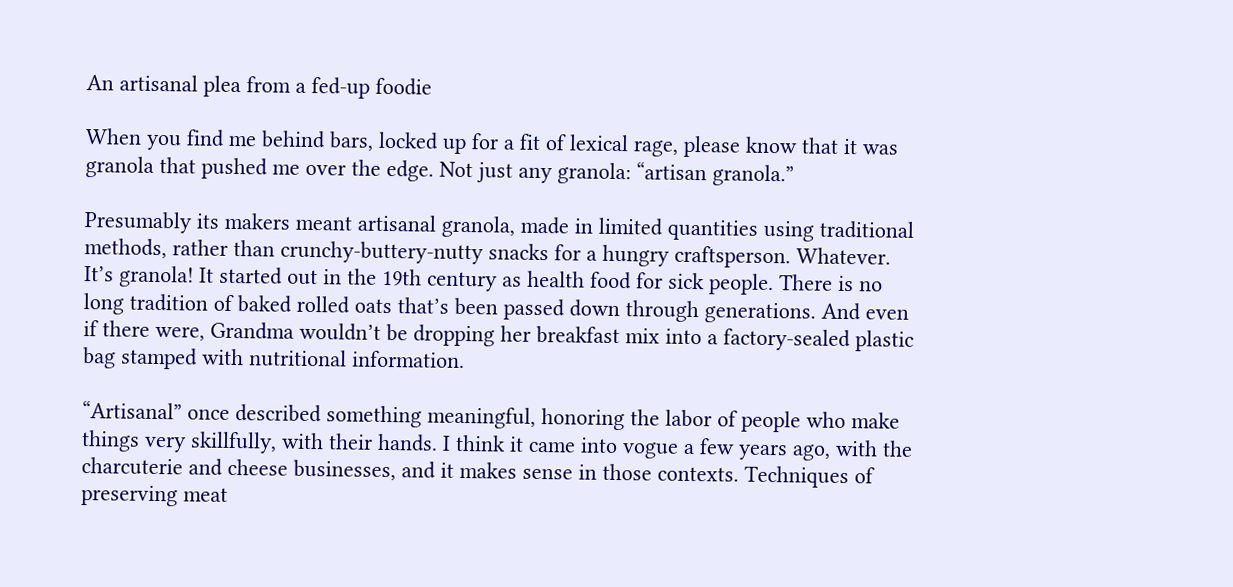An artisanal plea from a fed-up foodie

When you find me behind bars, locked up for a fit of lexical rage, please know that it was granola that pushed me over the edge. Not just any granola: “artisan granola.”

Presumably its makers meant artisanal granola, made in limited quantities using traditional methods, rather than crunchy-buttery-nutty snacks for a hungry craftsperson. Whatever. It’s granola! It started out in the 19th century as health food for sick people. There is no long tradition of baked rolled oats that’s been passed down through generations. And even if there were, Grandma wouldn’t be dropping her breakfast mix into a factory-sealed plastic bag stamped with nutritional information.

“Artisanal” once described something meaningful, honoring the labor of people who make things very skillfully, with their hands. I think it came into vogue a few years ago, with the charcuterie and cheese businesses, and it makes sense in those contexts. Techniques of preserving meat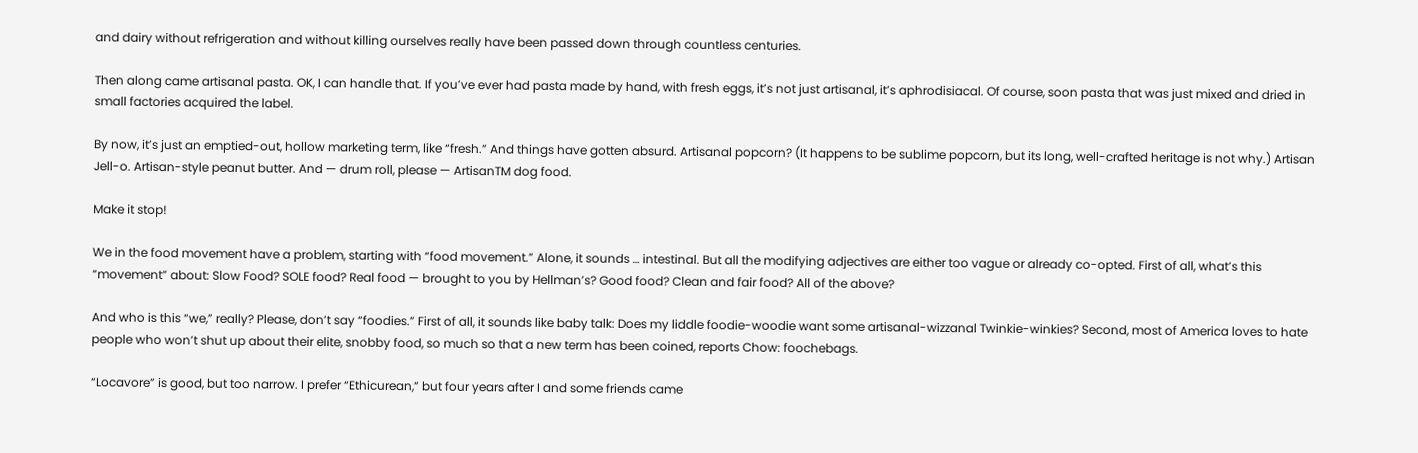and dairy without refrigeration and without killing ourselves really have been passed down through countless centuries.

Then along came artisanal pasta. OK, I can handle that. If you’ve ever had pasta made by hand, with fresh eggs, it’s not just artisanal, it’s aphrodisiacal. Of course, soon pasta that was just mixed and dried in small factories acquired the label.

By now, it’s just an emptied-out, hollow marketing term, like “fresh.” And things have gotten absurd. Artisanal popcorn? (It happens to be sublime popcorn, but its long, well-crafted heritage is not why.) Artisan Jell-o. Artisan-style peanut butter. And — drum roll, please — ArtisanTM dog food.

Make it stop!

We in the food movement have a problem, starting with “food movement.” Alone, it sounds … intestinal. But all the modifying adjectives are either too vague or already co-opted. First of all, what’s this “movement” about: Slow Food? SOLE food? Real food — brought to you by Hellman’s? Good food? Clean and fair food? All of the above?

And who is this “we,” really? Please, don’t say “foodies.” First of all, it sounds like baby talk: Does my liddle foodie-woodie want some artisanal-wizzanal Twinkie-winkies? Second, most of America loves to hate people who won’t shut up about their elite, snobby food, so much so that a new term has been coined, reports Chow: foochebags.

“Locavore” is good, but too narrow. I prefer “Ethicurean,” but four years after I and some friends came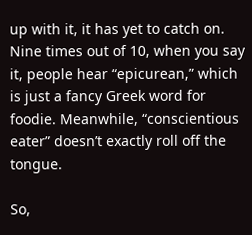up with it, it has yet to catch on. Nine times out of 10, when you say it, people hear “epicurean,” which is just a fancy Greek word for foodie. Meanwhile, “conscientious eater” doesn’t exactly roll off the tongue.

So,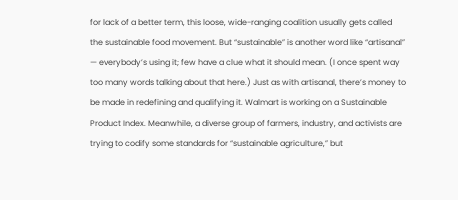for lack of a better term, this loose, wide-ranging coalition usually gets called the sustainable food movement. But “sustainable” is another word like “artisanal” — everybody’s using it; few have a clue what it should mean. (I once spent way too many words talking about that here.) Just as with artisanal, there’s money to be made in redefining and qualifying it. Walmart is working on a Sustainable Product Index. Meanwhile, a diverse group of farmers, industry, and activists are trying to codify some standards for “sustainable agriculture,” but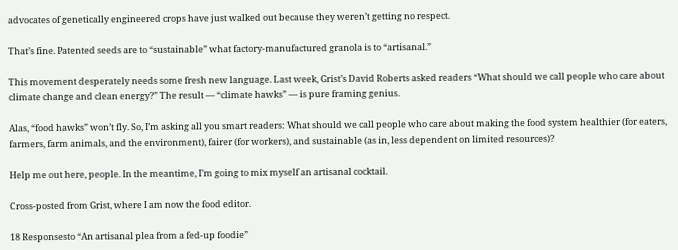advocates of genetically engineered crops have just walked out because they weren’t getting no respect.

That’s fine. Patented seeds are to “sustainable” what factory-manufactured granola is to “artisanal.”

This movement desperately needs some fresh new language. Last week, Grist’s David Roberts asked readers “What should we call people who care about climate change and clean energy?” The result — “climate hawks” — is pure framing genius.

Alas, “food hawks” won’t fly. So, I’m asking all you smart readers: What should we call people who care about making the food system healthier (for eaters, farmers, farm animals, and the environment), fairer (for workers), and sustainable (as in, less dependent on limited resources)?

Help me out here, people. In the meantime, I’m going to mix myself an artisanal cocktail.

Cross-posted from Grist, where I am now the food editor.

18 Responsesto “An artisanal plea from a fed-up foodie”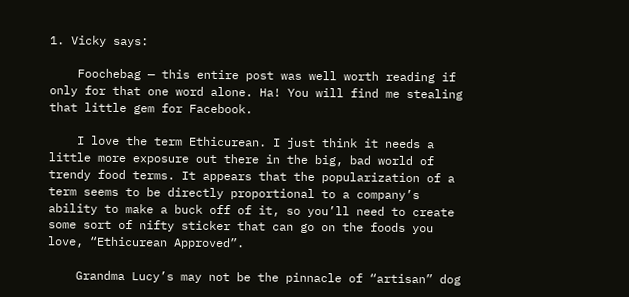1. Vicky says:

    Foochebag — this entire post was well worth reading if only for that one word alone. Ha! You will find me stealing that little gem for Facebook.

    I love the term Ethicurean. I just think it needs a little more exposure out there in the big, bad world of trendy food terms. It appears that the popularization of a term seems to be directly proportional to a company’s ability to make a buck off of it, so you’ll need to create some sort of nifty sticker that can go on the foods you love, “Ethicurean Approved”.

    Grandma Lucy’s may not be the pinnacle of “artisan” dog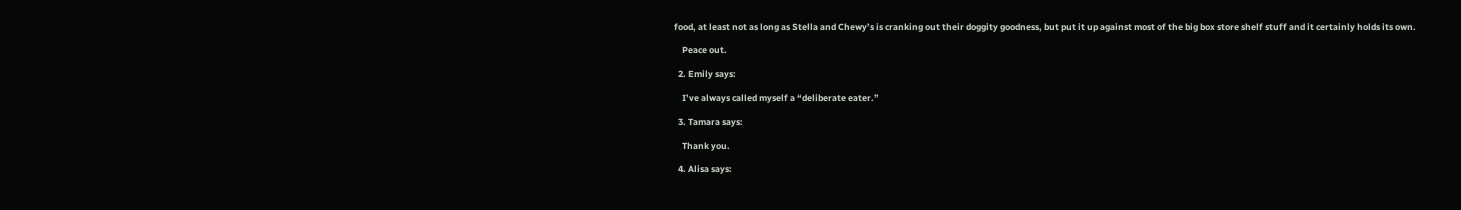food, at least not as long as Stella and Chewy’s is cranking out their doggity goodness, but put it up against most of the big box store shelf stuff and it certainly holds its own.

    Peace out.

  2. Emily says:

    I’ve always called myself a “deliberate eater.”

  3. Tamara says:

    Thank you.

  4. Alisa says: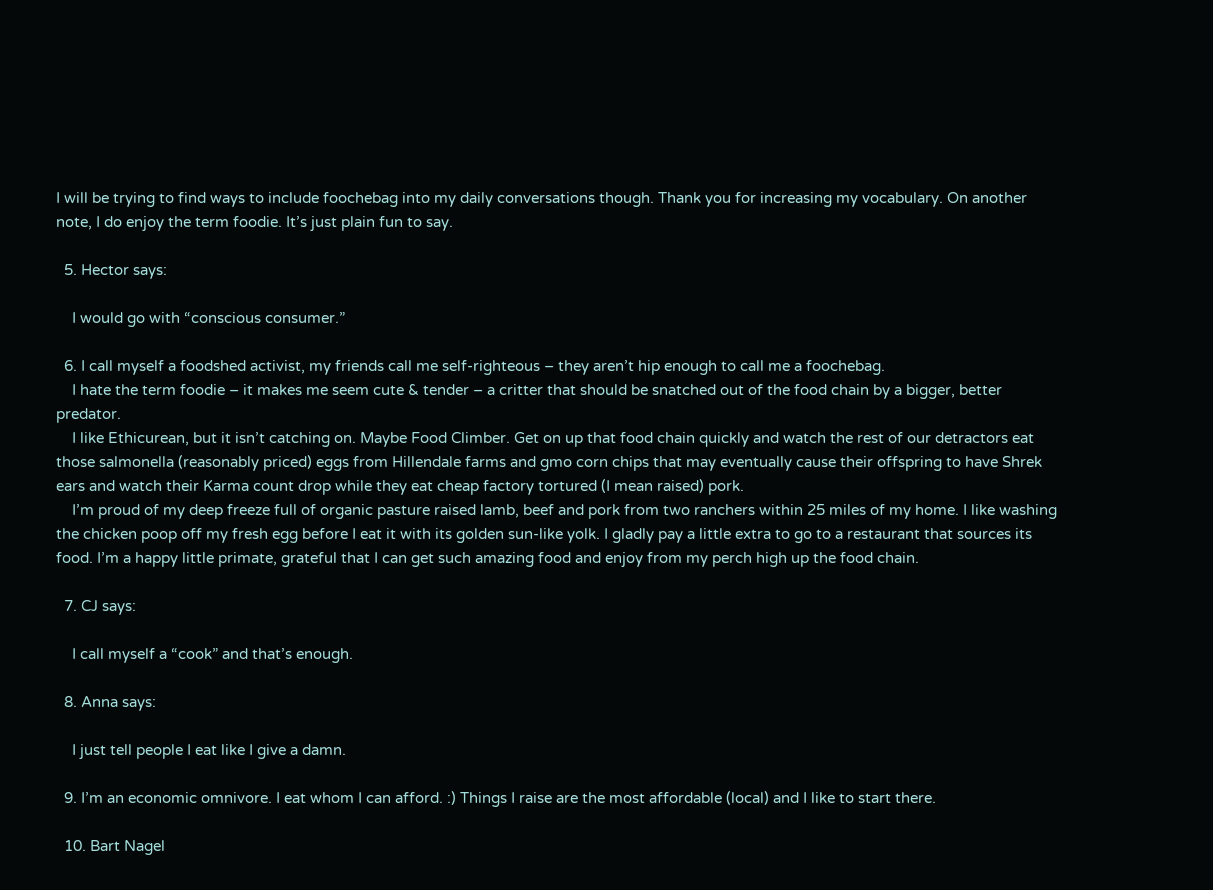I will be trying to find ways to include foochebag into my daily conversations though. Thank you for increasing my vocabulary. On another note, I do enjoy the term foodie. It’s just plain fun to say.

  5. Hector says:

    I would go with “conscious consumer.”

  6. I call myself a foodshed activist, my friends call me self-righteous – they aren’t hip enough to call me a foochebag.
    I hate the term foodie – it makes me seem cute & tender – a critter that should be snatched out of the food chain by a bigger, better predator.
    I like Ethicurean, but it isn’t catching on. Maybe Food Climber. Get on up that food chain quickly and watch the rest of our detractors eat those salmonella (reasonably priced) eggs from Hillendale farms and gmo corn chips that may eventually cause their offspring to have Shrek ears and watch their Karma count drop while they eat cheap factory tortured (I mean raised) pork.
    I’m proud of my deep freeze full of organic pasture raised lamb, beef and pork from two ranchers within 25 miles of my home. I like washing the chicken poop off my fresh egg before I eat it with its golden sun-like yolk. I gladly pay a little extra to go to a restaurant that sources its food. I’m a happy little primate, grateful that I can get such amazing food and enjoy from my perch high up the food chain.

  7. CJ says:

    I call myself a “cook” and that’s enough.

  8. Anna says:

    I just tell people I eat like I give a damn.

  9. I’m an economic omnivore. I eat whom I can afford. :) Things I raise are the most affordable (local) and I like to start there.

  10. Bart Nagel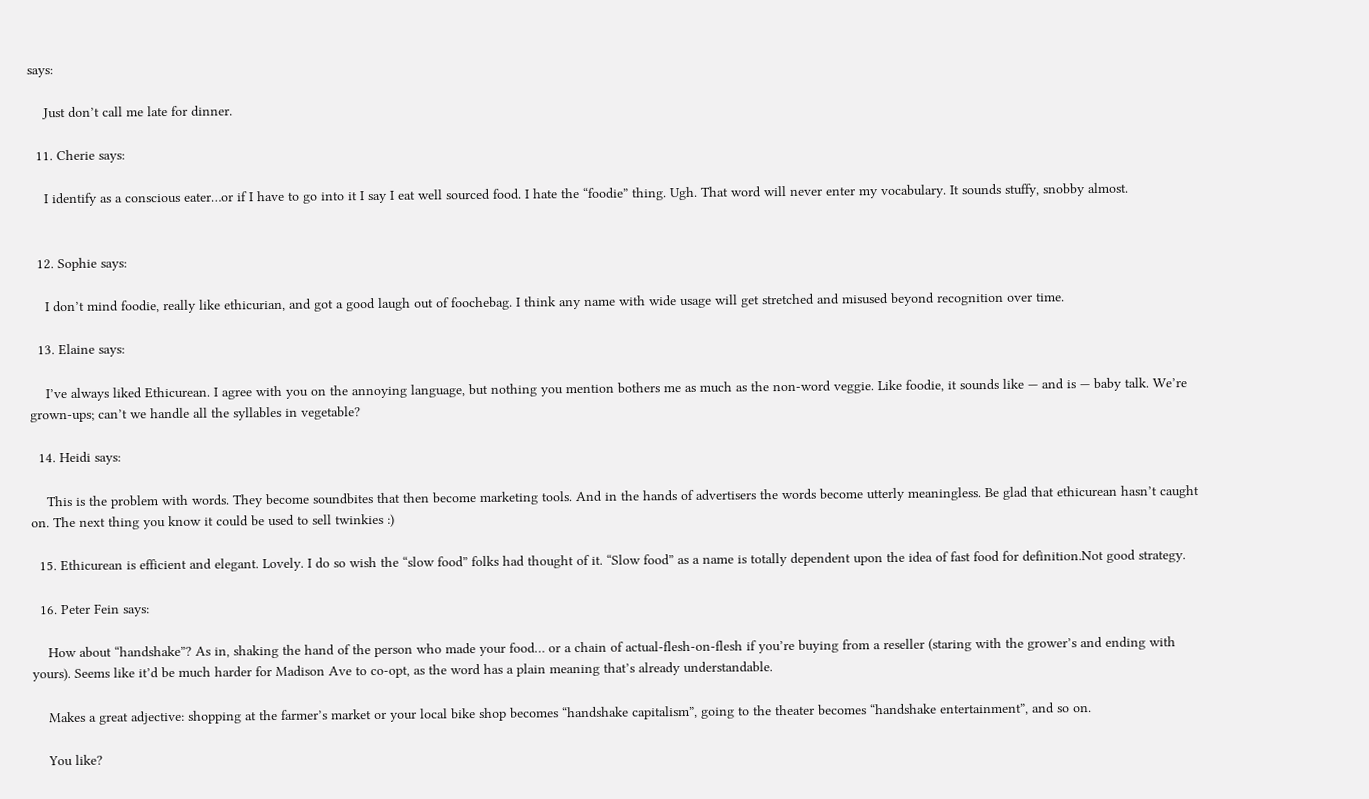says:

    Just don’t call me late for dinner.

  11. Cherie says:

    I identify as a conscious eater…or if I have to go into it I say I eat well sourced food. I hate the “foodie” thing. Ugh. That word will never enter my vocabulary. It sounds stuffy, snobby almost.


  12. Sophie says:

    I don’t mind foodie, really like ethicurian, and got a good laugh out of foochebag. I think any name with wide usage will get stretched and misused beyond recognition over time.

  13. Elaine says:

    I’ve always liked Ethicurean. I agree with you on the annoying language, but nothing you mention bothers me as much as the non-word veggie. Like foodie, it sounds like — and is — baby talk. We’re grown-ups; can’t we handle all the syllables in vegetable?

  14. Heidi says:

    This is the problem with words. They become soundbites that then become marketing tools. And in the hands of advertisers the words become utterly meaningless. Be glad that ethicurean hasn’t caught on. The next thing you know it could be used to sell twinkies :)

  15. Ethicurean is efficient and elegant. Lovely. I do so wish the “slow food” folks had thought of it. “Slow food” as a name is totally dependent upon the idea of fast food for definition.Not good strategy.

  16. Peter Fein says:

    How about “handshake”? As in, shaking the hand of the person who made your food… or a chain of actual-flesh-on-flesh if you’re buying from a reseller (staring with the grower’s and ending with yours). Seems like it’d be much harder for Madison Ave to co-opt, as the word has a plain meaning that’s already understandable.

    Makes a great adjective: shopping at the farmer’s market or your local bike shop becomes “handshake capitalism”, going to the theater becomes “handshake entertainment”, and so on.

    You like?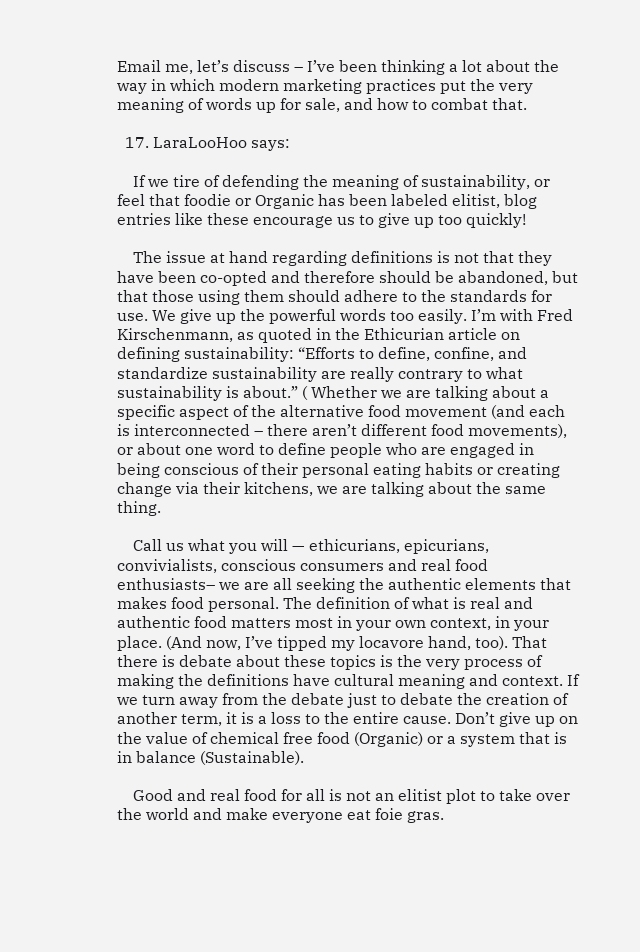Email me, let’s discuss – I’ve been thinking a lot about the way in which modern marketing practices put the very meaning of words up for sale, and how to combat that.

  17. LaraLooHoo says:

    If we tire of defending the meaning of sustainability, or feel that foodie or Organic has been labeled elitist, blog entries like these encourage us to give up too quickly!

    The issue at hand regarding definitions is not that they have been co-opted and therefore should be abandoned, but that those using them should adhere to the standards for use. We give up the powerful words too easily. I’m with Fred Kirschenmann, as quoted in the Ethicurian article on defining sustainability: “Efforts to define, confine, and standardize sustainability are really contrary to what sustainability is about.” ( Whether we are talking about a specific aspect of the alternative food movement (and each is interconnected – there aren’t different food movements), or about one word to define people who are engaged in being conscious of their personal eating habits or creating change via their kitchens, we are talking about the same thing.

    Call us what you will — ethicurians, epicurians, convivialists, conscious consumers and real food enthusiasts– we are all seeking the authentic elements that makes food personal. The definition of what is real and authentic food matters most in your own context, in your place. (And now, I’ve tipped my locavore hand, too). That there is debate about these topics is the very process of making the definitions have cultural meaning and context. If we turn away from the debate just to debate the creation of another term, it is a loss to the entire cause. Don’t give up on the value of chemical free food (Organic) or a system that is in balance (Sustainable).

    Good and real food for all is not an elitist plot to take over the world and make everyone eat foie gras.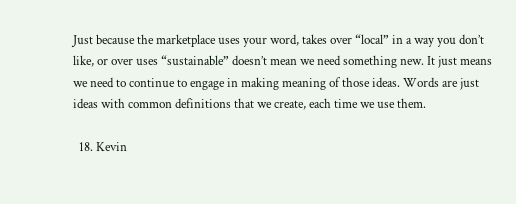Just because the marketplace uses your word, takes over “local” in a way you don’t like, or over uses “sustainable” doesn’t mean we need something new. It just means we need to continue to engage in making meaning of those ideas. Words are just ideas with common definitions that we create, each time we use them.

  18. Kevin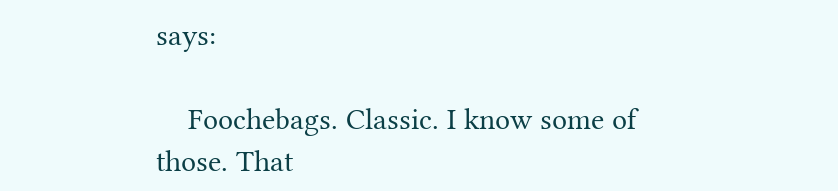says:

    Foochebags. Classic. I know some of those. That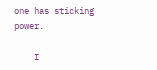one has sticking power.

    I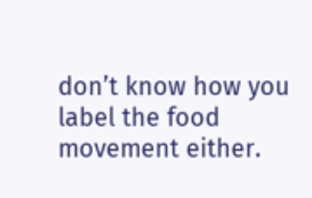don’t know how you label the food movement either.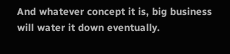And whatever concept it is, big business will water it down eventually.